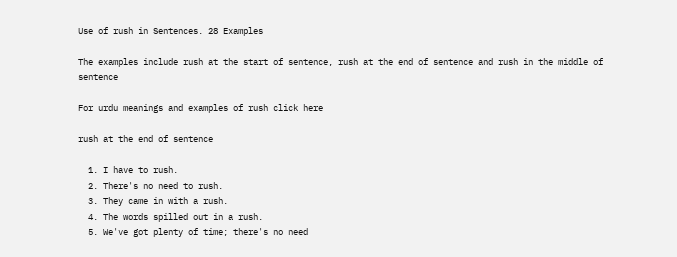Use of rush in Sentences. 28 Examples

The examples include rush at the start of sentence, rush at the end of sentence and rush in the middle of sentence

For urdu meanings and examples of rush click here

rush at the end of sentence

  1. I have to rush.
  2. There's no need to rush.
  3. They came in with a rush.
  4. The words spilled out in a rush.
  5. We've got plenty of time; there's no need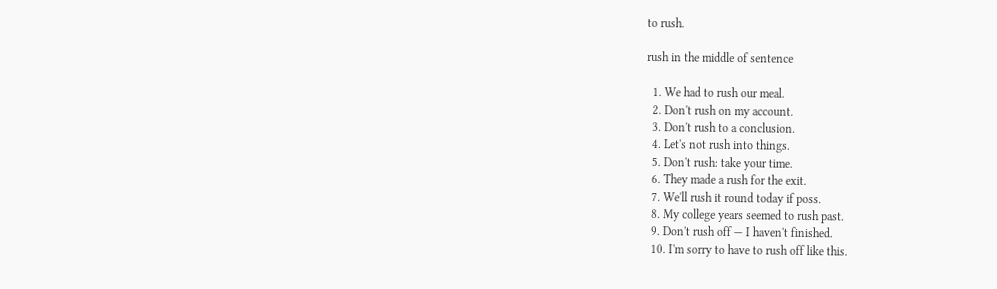to rush.

rush in the middle of sentence

  1. We had to rush our meal.
  2. Don't rush on my account.
  3. Don't rush to a conclusion.
  4. Let's not rush into things.
  5. Don't rush: take your time.
  6. They made a rush for the exit.
  7. We'll rush it round today if poss.
  8. My college years seemed to rush past.
  9. Don't rush off — I haven't finished.
  10. I'm sorry to have to rush off like this.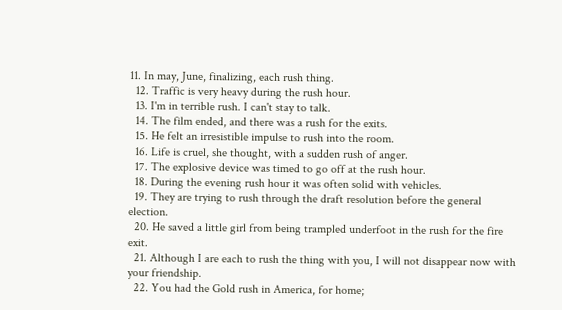11. In may, June, finalizing, each rush thing.
  12. Traffic is very heavy during the rush hour.
  13. I'm in terrible rush. I can't stay to talk.
  14. The film ended, and there was a rush for the exits.
  15. He felt an irresistible impulse to rush into the room.
  16. Life is cruel, she thought, with a sudden rush of anger.
  17. The explosive device was timed to go off at the rush hour.
  18. During the evening rush hour it was often solid with vehicles.
  19. They are trying to rush through the draft resolution before the general election.
  20. He saved a little girl from being trampled underfoot in the rush for the fire exit.
  21. Although I are each to rush the thing with you, I will not disappear now with your friendship.
  22. You had the Gold rush in America, for home;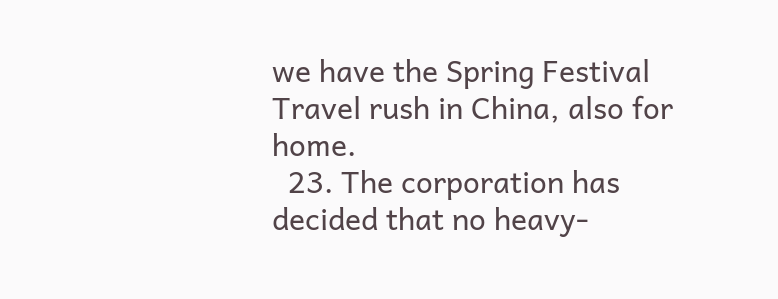we have the Spring Festival Travel rush in China, also for home.
  23. The corporation has decided that no heavy-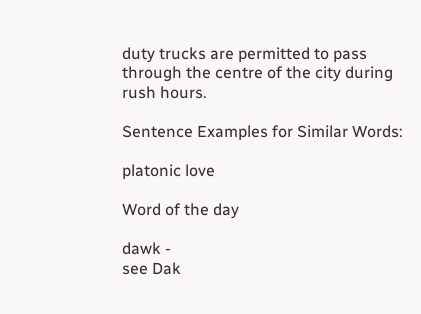duty trucks are permitted to pass through the centre of the city during rush hours.

Sentence Examples for Similar Words:

platonic love

Word of the day

dawk -
see Dak